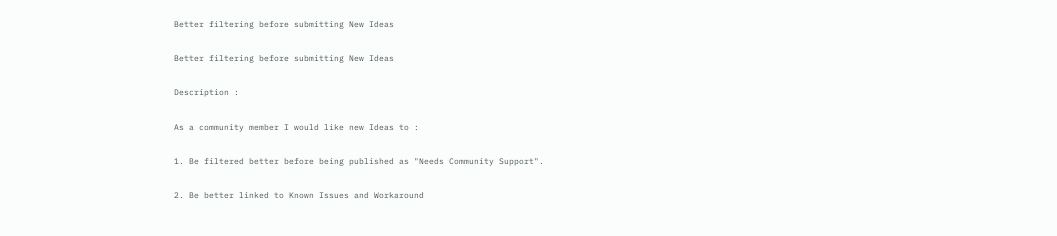Better filtering before submitting New Ideas

Better filtering before submitting New Ideas

Description :

As a community member I would like new Ideas to :

1. Be filtered better before being published as "Needs Community Support".

2. Be better linked to Known Issues and Workaround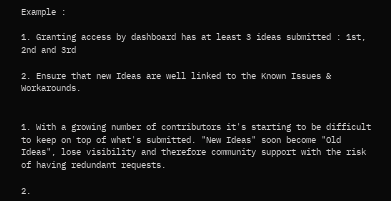Example :

1. Granting access by dashboard has at least 3 ideas submitted : 1st, 2nd and 3rd

2. Ensure that new Ideas are well linked to the Known Issues & Workarounds.


1. With a growing number of contributors it's starting to be difficult to keep on top of what's submitted. "New Ideas" soon become "Old Ideas", lose visibility and therefore community support with the risk of having redundant requests.

2.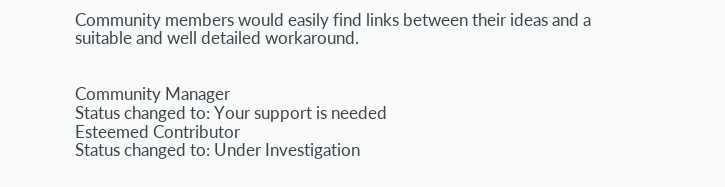Community members would easily find links between their ideas and a suitable and well detailed workaround.


Community Manager
Status changed to: Your support is needed
Esteemed Contributor
Status changed to: Under Investigation